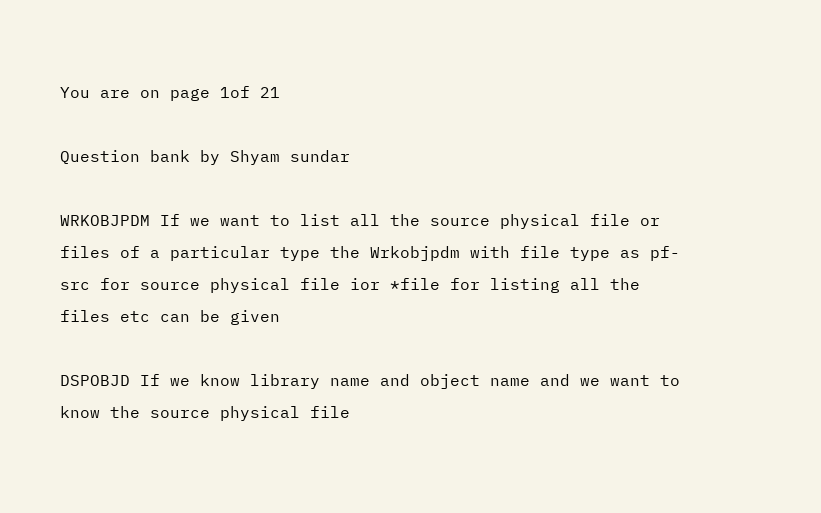You are on page 1of 21

Question bank by Shyam sundar

WRKOBJPDM If we want to list all the source physical file or files of a particular type the Wrkobjpdm with file type as pf-src for source physical file ior *file for listing all the files etc can be given

DSPOBJD If we know library name and object name and we want to know the source physical file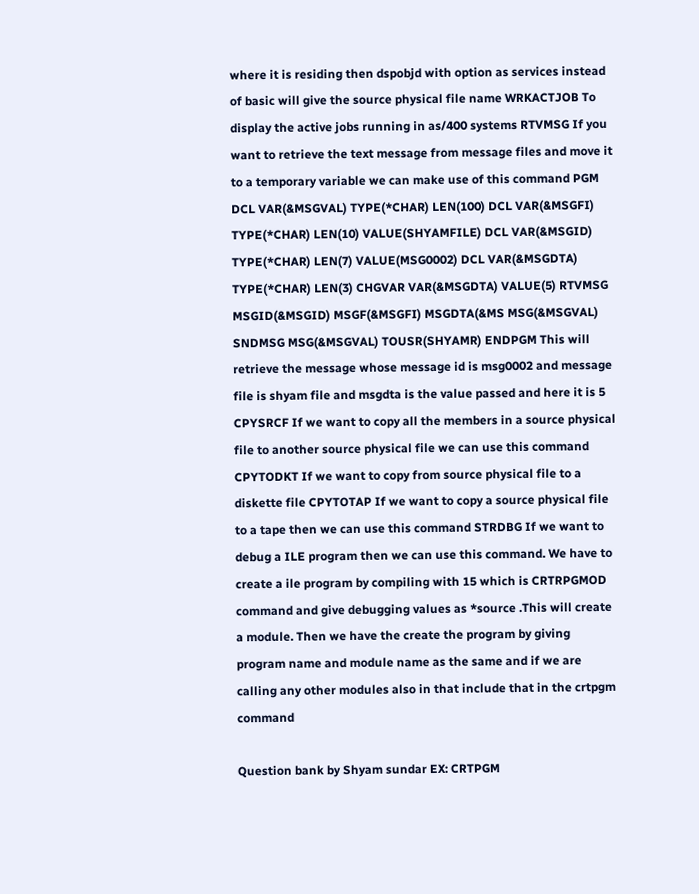where it is residing then dspobjd with option as services instead of basic will give the source physical file name WRKACTJOB To display the active jobs running in as/400 systems RTVMSG If you want to retrieve the text message from message files and move it to a temporary variable we can make use of this command PGM DCL VAR(&MSGVAL) TYPE(*CHAR) LEN(100) DCL VAR(&MSGFI) TYPE(*CHAR) LEN(10) VALUE(SHYAMFILE) DCL VAR(&MSGID) TYPE(*CHAR) LEN(7) VALUE(MSG0002) DCL VAR(&MSGDTA) TYPE(*CHAR) LEN(3) CHGVAR VAR(&MSGDTA) VALUE(5) RTVMSG MSGID(&MSGID) MSGF(&MSGFI) MSGDTA(&MS MSG(&MSGVAL) SNDMSG MSG(&MSGVAL) TOUSR(SHYAMR) ENDPGM This will retrieve the message whose message id is msg0002 and message file is shyam file and msgdta is the value passed and here it is 5 CPYSRCF If we want to copy all the members in a source physical file to another source physical file we can use this command CPYTODKT If we want to copy from source physical file to a diskette file CPYTOTAP If we want to copy a source physical file to a tape then we can use this command STRDBG If we want to debug a ILE program then we can use this command. We have to create a ile program by compiling with 15 which is CRTRPGMOD command and give debugging values as *source .This will create a module. Then we have the create the program by giving program name and module name as the same and if we are calling any other modules also in that include that in the crtpgm command

Question bank by Shyam sundar EX: CRTPGM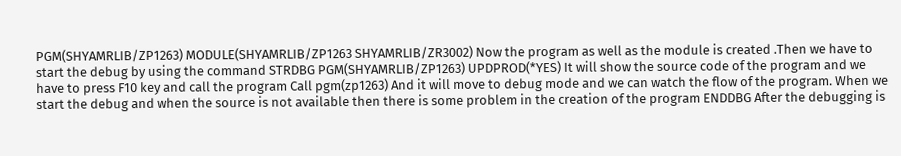PGM(SHYAMRLIB/ZP1263) MODULE(SHYAMRLIB/ZP1263 SHYAMRLIB/ZR3002) Now the program as well as the module is created .Then we have to start the debug by using the command STRDBG PGM(SHYAMRLIB/ZP1263) UPDPROD(*YES) It will show the source code of the program and we have to press F10 key and call the program Call pgm(zp1263) And it will move to debug mode and we can watch the flow of the program. When we start the debug and when the source is not available then there is some problem in the creation of the program ENDDBG After the debugging is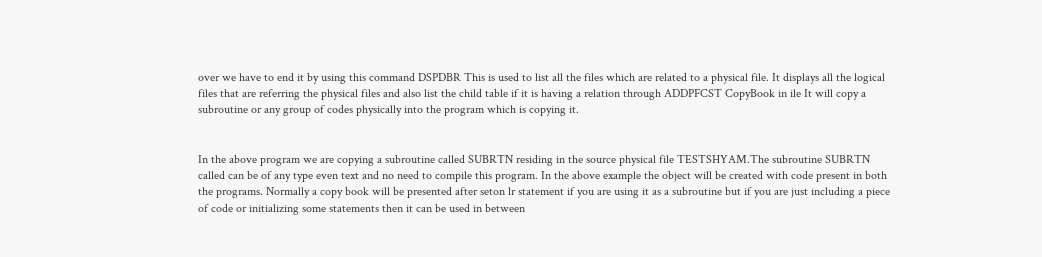over we have to end it by using this command DSPDBR This is used to list all the files which are related to a physical file. It displays all the logical files that are referring the physical files and also list the child table if it is having a relation through ADDPFCST CopyBook in ile It will copy a subroutine or any group of codes physically into the program which is copying it.


In the above program we are copying a subroutine called SUBRTN residing in the source physical file TESTSHYAM.The subroutine SUBRTN called can be of any type even text and no need to compile this program. In the above example the object will be created with code present in both the programs. Normally a copy book will be presented after seton lr statement if you are using it as a subroutine but if you are just including a piece of code or initializing some statements then it can be used in between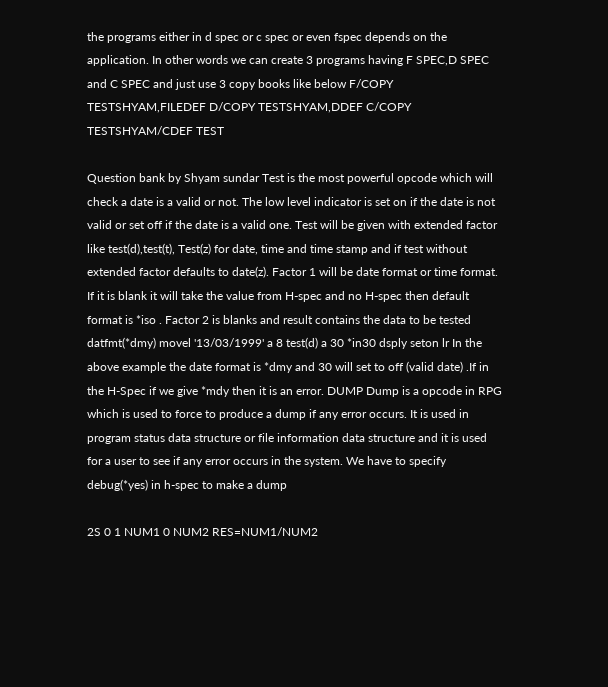the programs either in d spec or c spec or even fspec depends on the application. In other words we can create 3 programs having F SPEC,D SPEC and C SPEC and just use 3 copy books like below F/COPY TESTSHYAM,FILEDEF D/COPY TESTSHYAM,DDEF C/COPY TESTSHYAM/CDEF TEST

Question bank by Shyam sundar Test is the most powerful opcode which will check a date is a valid or not. The low level indicator is set on if the date is not valid or set off if the date is a valid one. Test will be given with extended factor like test(d),test(t), Test(z) for date, time and time stamp and if test without extended factor defaults to date(z). Factor 1 will be date format or time format. If it is blank it will take the value from H-spec and no H-spec then default format is *iso . Factor 2 is blanks and result contains the data to be tested datfmt(*dmy) movel '13/03/1999' a 8 test(d) a 30 *in30 dsply seton lr In the above example the date format is *dmy and 30 will set to off (valid date) .If in the H-Spec if we give *mdy then it is an error. DUMP Dump is a opcode in RPG which is used to force to produce a dump if any error occurs. It is used in program status data structure or file information data structure and it is used for a user to see if any error occurs in the system. We have to specify debug(*yes) in h-spec to make a dump

2S 0 1 NUM1 0 NUM2 RES=NUM1/NUM2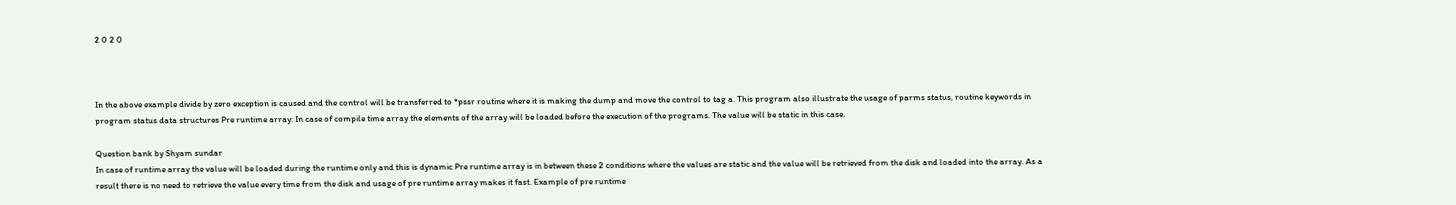2 0 2 0



In the above example divide by zero exception is caused and the control will be transferred to *pssr routine where it is making the dump and move the control to tag a. This program also illustrate the usage of parms status, routine keywords in program status data structures Pre runtime array: In case of compile time array the elements of the array will be loaded before the execution of the programs. The value will be static in this case.

Question bank by Shyam sundar
In case of runtime array the value will be loaded during the runtime only and this is dynamic Pre runtime array is in between these 2 conditions where the values are static and the value will be retrieved from the disk and loaded into the array. As a result there is no need to retrieve the value every time from the disk and usage of pre runtime array makes it fast. Example of pre runtime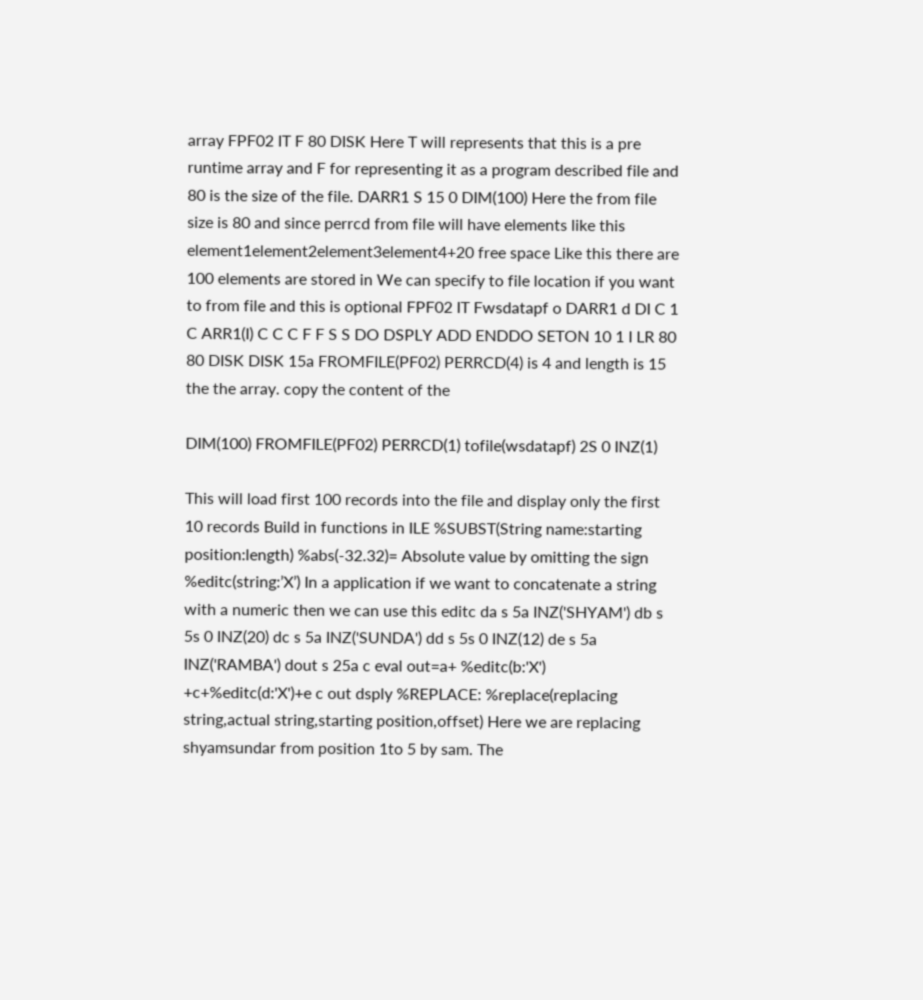array FPF02 IT F 80 DISK Here T will represents that this is a pre runtime array and F for representing it as a program described file and 80 is the size of the file. DARR1 S 15 0 DIM(100) Here the from file size is 80 and since perrcd from file will have elements like this element1element2element3element4+20 free space Like this there are 100 elements are stored in We can specify to file location if you want to from file and this is optional FPF02 IT Fwsdatapf o DARR1 d DI C 1 C ARR1(I) C C C F F S S DO DSPLY ADD ENDDO SETON 10 1 I LR 80 80 DISK DISK 15a FROMFILE(PF02) PERRCD(4) is 4 and length is 15 the the array. copy the content of the

DIM(100) FROMFILE(PF02) PERRCD(1) tofile(wsdatapf) 2S 0 INZ(1)

This will load first 100 records into the file and display only the first 10 records Build in functions in ILE %SUBST(String name:starting position:length) %abs(-32.32)= Absolute value by omitting the sign %editc(string:’X’) In a application if we want to concatenate a string with a numeric then we can use this editc da s 5a INZ('SHYAM') db s 5s 0 INZ(20) dc s 5a INZ('SUNDA') dd s 5s 0 INZ(12) de s 5a INZ('RAMBA') dout s 25a c eval out=a+ %editc(b:'X') +c+%editc(d:'X')+e c out dsply %REPLACE: %replace(replacing string,actual string,starting position,offset) Here we are replacing shyamsundar from position 1to 5 by sam. The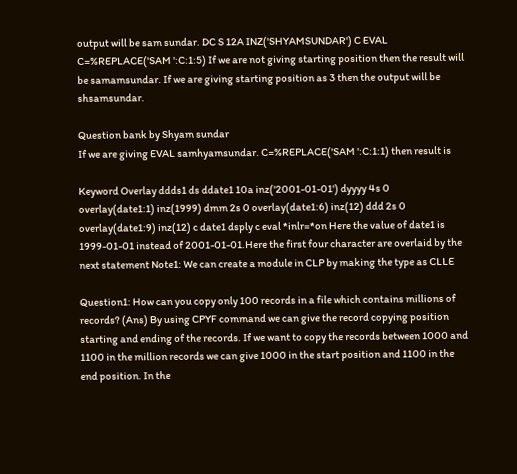output will be sam sundar. DC S 12A INZ('SHYAMSUNDAR') C EVAL C=%REPLACE('SAM ':C:1:5) If we are not giving starting position then the result will be samamsundar. If we are giving starting position as 3 then the output will be shsamsundar.

Question bank by Shyam sundar
If we are giving EVAL samhyamsundar. C=%REPLACE('SAM ':C:1:1) then result is

Keyword Overlay ddds1 ds ddate1 10a inz('2001-01-01') dyyyy 4s 0 overlay(date1:1) inz(1999) dmm 2s 0 overlay(date1:6) inz(12) ddd 2s 0 overlay(date1:9) inz(12) c date1 dsply c eval *inlr=*on Here the value of date1 is 1999-01-01 instead of 2001-01-01.Here the first four character are overlaid by the next statement Note1: We can create a module in CLP by making the type as CLLE

Question1: How can you copy only 100 records in a file which contains millions of records? (Ans) By using CPYF command we can give the record copying position starting and ending of the records. If we want to copy the records between 1000 and 1100 in the million records we can give 1000 in the start position and 1100 in the end position. In the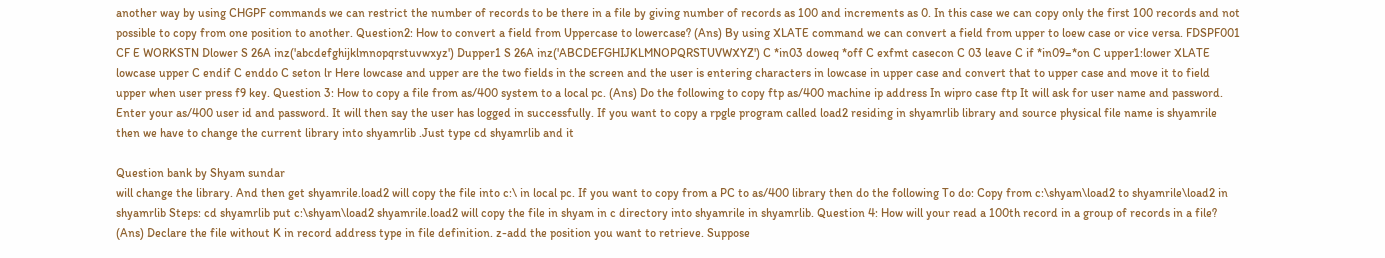another way by using CHGPF commands we can restrict the number of records to be there in a file by giving number of records as 100 and increments as 0. In this case we can copy only the first 100 records and not possible to copy from one position to another. Question2: How to convert a field from Uppercase to lowercase? (Ans) By using XLATE command we can convert a field from upper to loew case or vice versa. FDSPF001 CF E WORKSTN Dlower S 26A inz('abcdefghijklmnopqrstuvwxyz') Dupper1 S 26A inz('ABCDEFGHIJKLMNOPQRSTUVWXYZ') C *in03 doweq *off C exfmt casecon C 03 leave C if *in09=*on C upper1:lower XLATE lowcase upper C endif C enddo C seton lr Here lowcase and upper are the two fields in the screen and the user is entering characters in lowcase in upper case and convert that to upper case and move it to field upper when user press f9 key. Question 3: How to copy a file from as/400 system to a local pc. (Ans) Do the following to copy ftp as/400 machine ip address In wipro case ftp It will ask for user name and password. Enter your as/400 user id and password. It will then say the user has logged in successfully. If you want to copy a rpgle program called load2 residing in shyamrlib library and source physical file name is shyamrile then we have to change the current library into shyamrlib .Just type cd shyamrlib and it

Question bank by Shyam sundar
will change the library. And then get shyamrile.load2 will copy the file into c:\ in local pc. If you want to copy from a PC to as/400 library then do the following To do: Copy from c:\shyam\load2 to shyamrile\load2 in shyamrlib Steps: cd shyamrlib put c:\shyam\load2 shyamrile.load2 will copy the file in shyam in c directory into shyamrile in shyamrlib. Question 4: How will your read a 100th record in a group of records in a file? (Ans) Declare the file without K in record address type in file definition. z-add the position you want to retrieve. Suppose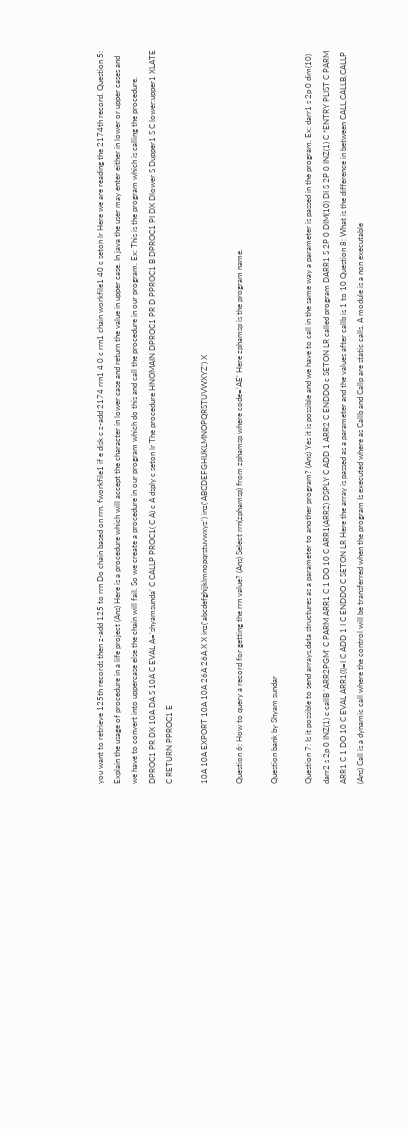you want to retrieve 125th records then z-add 125 to rrn Do chain based on rrn. fworkfile1 if e disk c z-add 2174 rrn1 4 0 c rrn1 chain workfile1 40 c seton lr Here we are reading the 2174th record. Question 5: Explain the usage of procedure in a life project (Ans) Here is a procedure which will accept the character in lower case and return the value in upper case. In java the user may enter either in lower or upper cases and we have to convert into uppercase else the chain will fail. So we create a procedure in our program which do this and call the procedure in our program. Ex: This is the program which is calling the procedure. DPROC1 PR DX 10A DA S 10A C EVAL A='shyamsunda' C CALLP PROC1( C A) c A dsply c seton lr The procedure HNOMAIN DPROC1 PR D PPROC1 B DPROC1 PI DX Dlower S Dupper1 S C lower:upper1 XLATE C RETURN PPROC1 E

10A 10A EXPORT 10A 10A 26A 26A X X inz('abcdefghijklmnopqrstuvwxyz’) inz('ABCDEFGHIJKLMNOPQRSTUVWXYZ’) X

Question 6: How to query a record for getting the rrn value? (Ans) Select rrn(zphamsp) from zphamsp where code=’AE’ Here zphamsp is the program name.

Question bank by Shyam sundar

Question 7: Is it possible to send arrays,data structures as a parameter to another program? (Ans) Yes it is possible and we have to call in the same way a parameter is passed in the program. Ex: darr1 s 2p 0 dim(10) darr2 s 2p 0 INZ(1) c callB 'ARR2PGM' C PARM ARR1 C 1 DO 10 C ARR1(ARR2) DSPLY C ADD 1 ARR2 C ENDDO c SETON LR called program DARR1 S 2P 0 DIM(10) DI S 2P 0 INZ(1) C *ENTRY PLIST C PARM ARR1 C 1 DO 10 C EVAL ARR1(I)=I C ADD 1 I C ENDDO C SETON LR Here the array is passed as a parameter and the values after callb is 1 to 10 Question 8: What is the difference in between CALL,CALLB,CALLP (Ans) Call is a dynamic call where the control will be transferred when the program Is executed where as Callb and Callp are static calls. A module is a non executable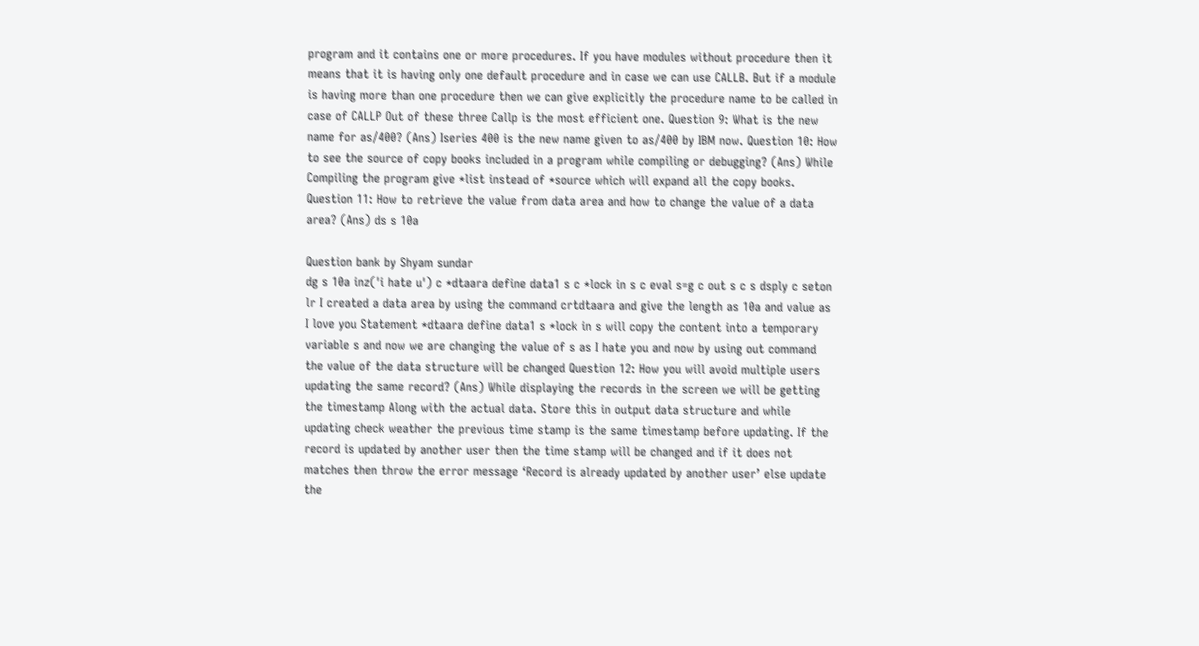program and it contains one or more procedures. If you have modules without procedure then it means that it is having only one default procedure and in case we can use CALLB. But if a module is having more than one procedure then we can give explicitly the procedure name to be called in case of CALLP Out of these three Callp is the most efficient one. Question 9: What is the new name for as/400? (Ans) Iseries 400 is the new name given to as/400 by IBM now. Question 10: How to see the source of copy books included in a program while compiling or debugging? (Ans) While Compiling the program give *list instead of *source which will expand all the copy books. Question 11: How to retrieve the value from data area and how to change the value of a data area? (Ans) ds s 10a

Question bank by Shyam sundar
dg s 10a inz('i hate u') c *dtaara define data1 s c *lock in s c eval s=g c out s c s dsply c seton lr I created a data area by using the command crtdtaara and give the length as 10a and value as I love you Statement *dtaara define data1 s *lock in s will copy the content into a temporary variable s and now we are changing the value of s as I hate you and now by using out command the value of the data structure will be changed Question 12: How you will avoid multiple users updating the same record? (Ans) While displaying the records in the screen we will be getting the timestamp Along with the actual data. Store this in output data structure and while updating check weather the previous time stamp is the same timestamp before updating. If the record is updated by another user then the time stamp will be changed and if it does not matches then throw the error message ‘Record is already updated by another user’ else update the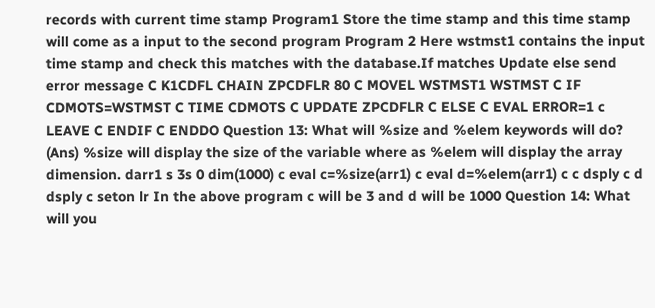records with current time stamp Program1 Store the time stamp and this time stamp will come as a input to the second program Program 2 Here wstmst1 contains the input time stamp and check this matches with the database.If matches Update else send error message C K1CDFL CHAIN ZPCDFLR 80 C MOVEL WSTMST1 WSTMST C IF CDMOTS=WSTMST C TIME CDMOTS C UPDATE ZPCDFLR C ELSE C EVAL ERROR=1 c LEAVE C ENDIF C ENDDO Question 13: What will %size and %elem keywords will do? (Ans) %size will display the size of the variable where as %elem will display the array dimension. darr1 s 3s 0 dim(1000) c eval c=%size(arr1) c eval d=%elem(arr1) c c dsply c d dsply c seton lr In the above program c will be 3 and d will be 1000 Question 14: What will you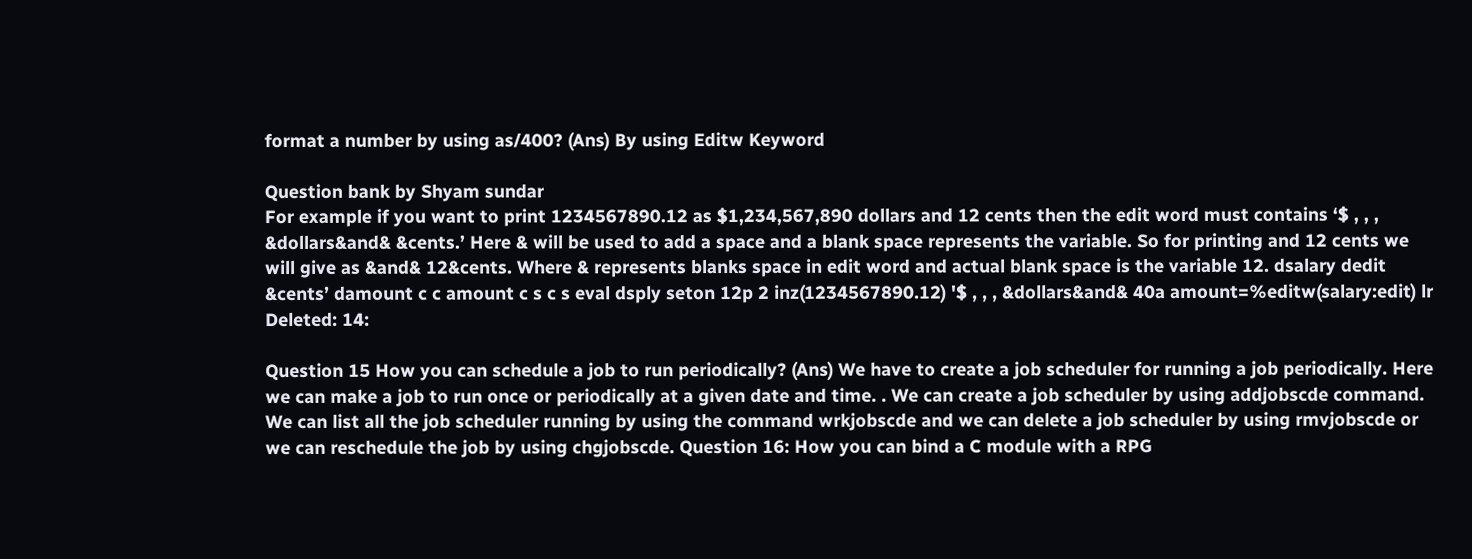format a number by using as/400? (Ans) By using Editw Keyword

Question bank by Shyam sundar
For example if you want to print 1234567890.12 as $1,234,567,890 dollars and 12 cents then the edit word must contains ‘$ , , , &dollars&and& &cents.’ Here & will be used to add a space and a blank space represents the variable. So for printing and 12 cents we will give as &and& 12&cents. Where & represents blanks space in edit word and actual blank space is the variable 12. dsalary dedit &cents’ damount c c amount c s c s eval dsply seton 12p 2 inz(1234567890.12) '$ , , , &dollars&and& 40a amount=%editw(salary:edit) lr
Deleted: 14:

Question 15 How you can schedule a job to run periodically? (Ans) We have to create a job scheduler for running a job periodically. Here we can make a job to run once or periodically at a given date and time. . We can create a job scheduler by using addjobscde command. We can list all the job scheduler running by using the command wrkjobscde and we can delete a job scheduler by using rmvjobscde or we can reschedule the job by using chgjobscde. Question 16: How you can bind a C module with a RPG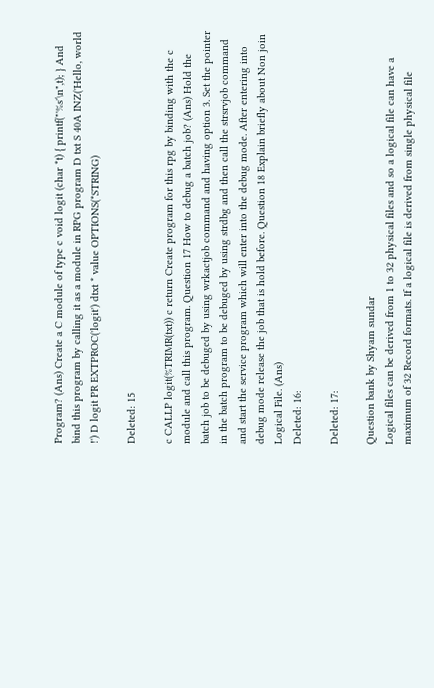Program? (Ans) Create a C module of type c void logit (char *t) { printf("'%s'\n",t); } And bind this program by calling it as a module in RPG program D txt S 40A INZ('Hello, world !') D logit PR EXTPROC('logit') dtxt * value OPTIONS(*STRING)

Deleted: 15

c CALLP logit(%TRIMR(txt)) c return Create program for this rpg by binding with the c module and call this program. Question 17 How to debug a batch job? (Ans) Hold the batch job to be debuged by using wrkactjob command and having option 3. Set the pointer in the batch program to be debuged by using strdbg and then call the strsrvjob command and start the service program which will enter into the debug mode. After entering into debug mode release the job that is hold before. Question 18 Explain briefly about Non join Logical File. (Ans)
Deleted: 16:

Deleted: 17:

Question bank by Shyam sundar
Logical files can be derived from 1 to 32 physical files and so a logical file can have a maximum of 32 Record formats. If a logical file is derived from single physical file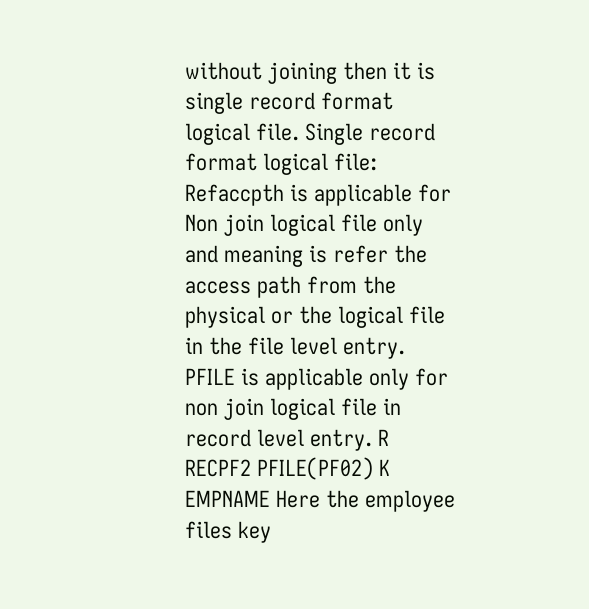without joining then it is single record format logical file. Single record format logical file: Refaccpth is applicable for Non join logical file only and meaning is refer the access path from the physical or the logical file in the file level entry. PFILE is applicable only for non join logical file in record level entry. R RECPF2 PFILE(PF02) K EMPNAME Here the employee files key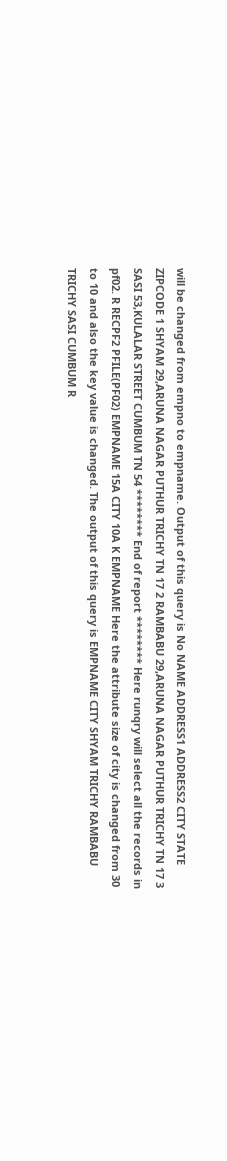will be changed from empno to empname. Output of this query is No NAME ADDRESS1 ADDRESS2 CITY STATE ZIPCODE 1 SHYAM 29,ARUNA NAGAR PUTHUR TRICHY TN 17 2 RAMBABU 29,ARUNA NAGAR PUTHUR TRICHY TN 17 3 SASI 53,KULALAR STREET CUMBUM TN 54 ******** End of report ******** Here runqry will select all the records in pf02. R RECPF2 PFILE(PF02) EMPNAME 15A CITY 10A K EMPNAME Here the attribute size of city is changed from 30 to 10 and also the key value is changed. The output of this query is EMPNAME CITY SHYAM TRICHY RAMBABU TRICHY SASI CUMBUM R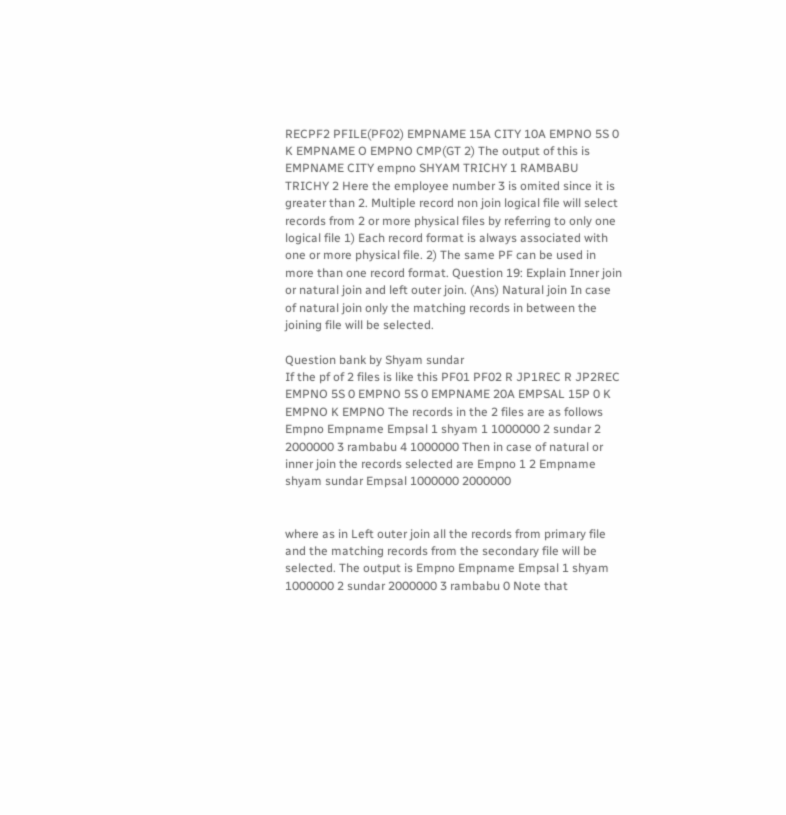RECPF2 PFILE(PF02) EMPNAME 15A CITY 10A EMPNO 5S 0 K EMPNAME O EMPNO CMP(GT 2) The output of this is EMPNAME CITY empno SHYAM TRICHY 1 RAMBABU TRICHY 2 Here the employee number 3 is omited since it is greater than 2. Multiple record non join logical file will select records from 2 or more physical files by referring to only one logical file 1) Each record format is always associated with one or more physical file. 2) The same PF can be used in more than one record format. Question 19: Explain Inner join or natural join and left outer join. (Ans) Natural join In case of natural join only the matching records in between the joining file will be selected.

Question bank by Shyam sundar
If the pf of 2 files is like this PF01 PF02 R JP1REC R JP2REC EMPNO 5S 0 EMPNO 5S 0 EMPNAME 20A EMPSAL 15P 0 K EMPNO K EMPNO The records in the 2 files are as follows Empno Empname Empsal 1 shyam 1 1000000 2 sundar 2 2000000 3 rambabu 4 1000000 Then in case of natural or inner join the records selected are Empno 1 2 Empname shyam sundar Empsal 1000000 2000000


where as in Left outer join all the records from primary file and the matching records from the secondary file will be selected. The output is Empno Empname Empsal 1 shyam 1000000 2 sundar 2000000 3 rambabu 0 Note that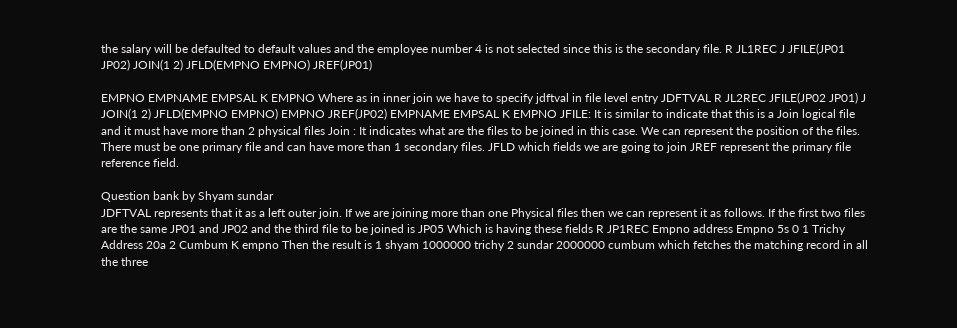the salary will be defaulted to default values and the employee number 4 is not selected since this is the secondary file. R JL1REC J JFILE(JP01 JP02) JOIN(1 2) JFLD(EMPNO EMPNO) JREF(JP01)

EMPNO EMPNAME EMPSAL K EMPNO Where as in inner join we have to specify jdftval in file level entry JDFTVAL R JL2REC JFILE(JP02 JP01) J JOIN(1 2) JFLD(EMPNO EMPNO) EMPNO JREF(JP02) EMPNAME EMPSAL K EMPNO JFILE: It is similar to indicate that this is a Join logical file and it must have more than 2 physical files Join : It indicates what are the files to be joined in this case. We can represent the position of the files. There must be one primary file and can have more than 1 secondary files. JFLD which fields we are going to join JREF represent the primary file reference field.

Question bank by Shyam sundar
JDFTVAL represents that it as a left outer join. If we are joining more than one Physical files then we can represent it as follows. If the first two files are the same JP01 and JP02 and the third file to be joined is JP05 Which is having these fields R JP1REC Empno address Empno 5s 0 1 Trichy Address 20a 2 Cumbum K empno Then the result is 1 shyam 1000000 trichy 2 sundar 2000000 cumbum which fetches the matching record in all the three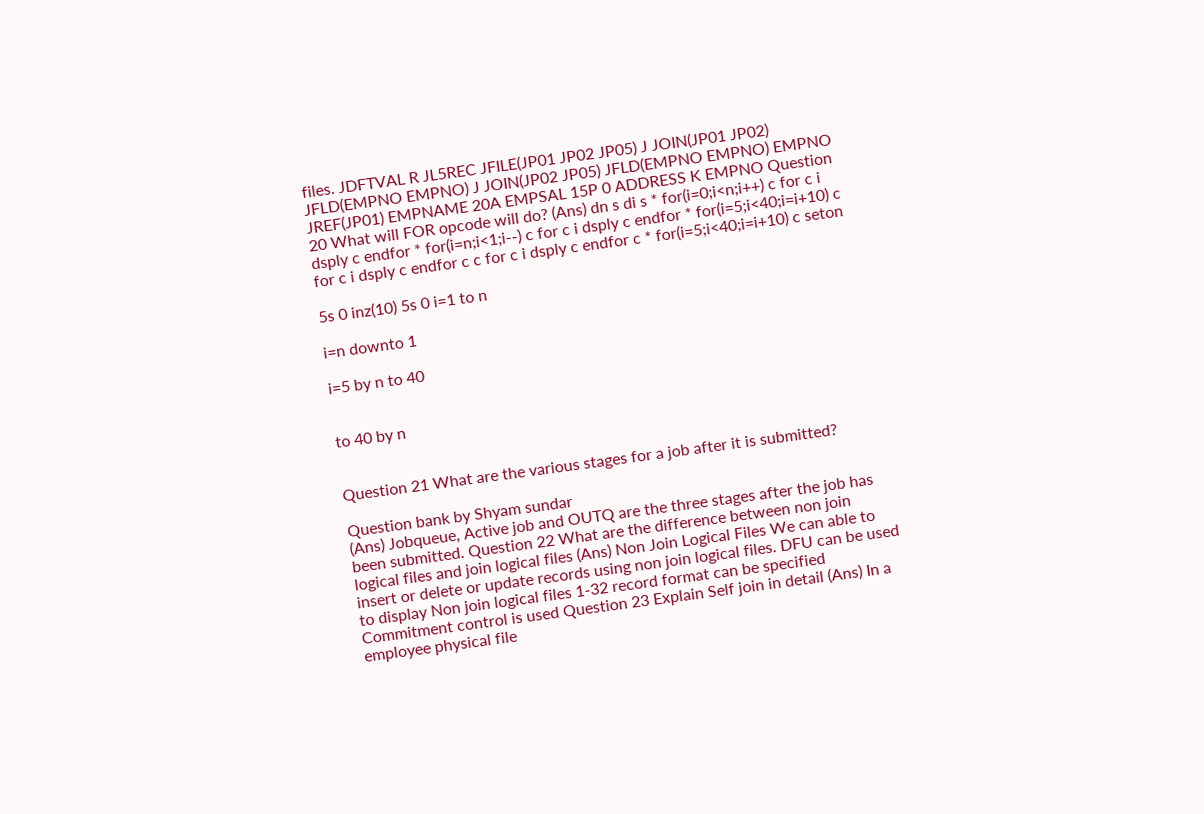files. JDFTVAL R JL5REC JFILE(JP01 JP02 JP05) J JOIN(JP01 JP02) JFLD(EMPNO EMPNO) J JOIN(JP02 JP05) JFLD(EMPNO EMPNO) EMPNO JREF(JP01) EMPNAME 20A EMPSAL 15P 0 ADDRESS K EMPNO Question 20 What will FOR opcode will do? (Ans) dn s di s * for(i=0;i<n;i++) c for c i dsply c endfor * for(i=n;i<1;i--) c for c i dsply c endfor * for(i=5;i<40;i=i+10) c for c i dsply c endfor c c for c i dsply c endfor c * for(i=5;i<40;i=i+10) c seton

5s 0 inz(10) 5s 0 i=1 to n

i=n downto 1

i=5 by n to 40


to 40 by n


Question 21 What are the various stages for a job after it is submitted?

Question bank by Shyam sundar
(Ans) Jobqueue, Active job and OUTQ are the three stages after the job has been submitted. Question 22 What are the difference between non join logical files and join logical files (Ans) Non Join Logical Files We can able to insert or delete or update records using non join logical files. DFU can be used to display Non join logical files 1-32 record format can be specified Commitment control is used Question 23 Explain Self join in detail (Ans) In a employee physical file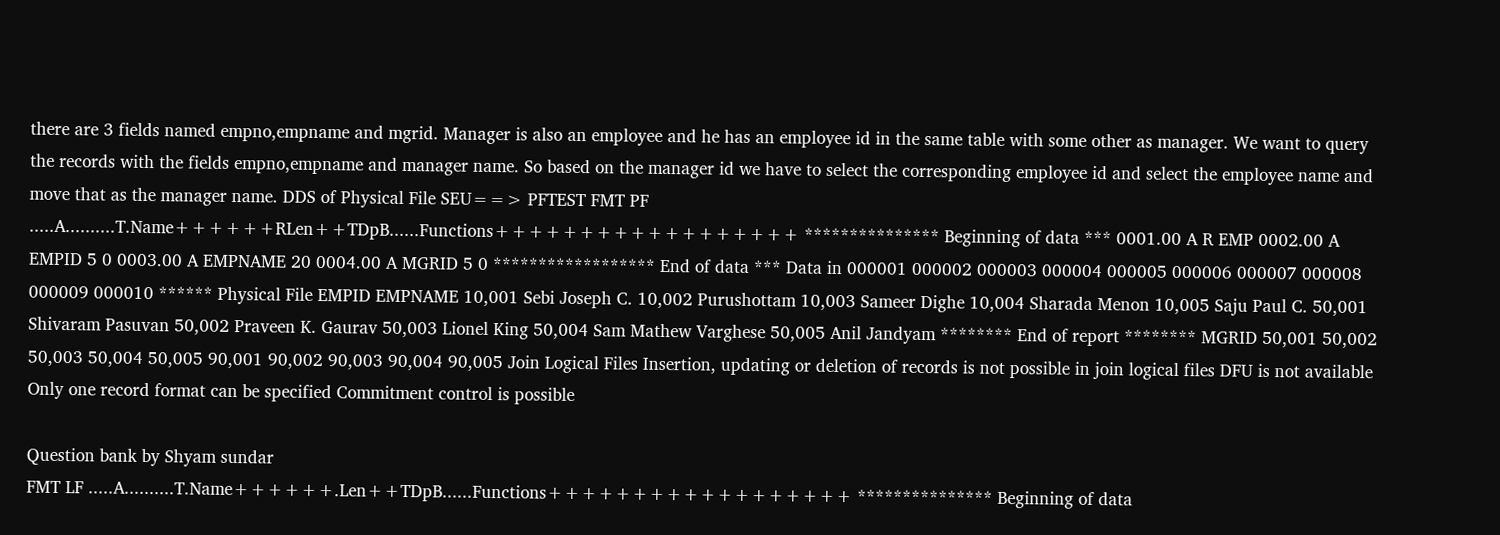there are 3 fields named empno,empname and mgrid. Manager is also an employee and he has an employee id in the same table with some other as manager. We want to query the records with the fields empno,empname and manager name. So based on the manager id we have to select the corresponding employee id and select the employee name and move that as the manager name. DDS of Physical File SEU==> PFTEST FMT PF .....A..........T.Name++++++RLen++TDpB......Functions++++++++++++++++++ *************** Beginning of data *** 0001.00 A R EMP 0002.00 A EMPID 5 0 0003.00 A EMPNAME 20 0004.00 A MGRID 5 0 ****************** End of data *** Data in 000001 000002 000003 000004 000005 000006 000007 000008 000009 000010 ****** Physical File EMPID EMPNAME 10,001 Sebi Joseph C. 10,002 Purushottam 10,003 Sameer Dighe 10,004 Sharada Menon 10,005 Saju Paul C. 50,001 Shivaram Pasuvan 50,002 Praveen K. Gaurav 50,003 Lionel King 50,004 Sam Mathew Varghese 50,005 Anil Jandyam ******** End of report ******** MGRID 50,001 50,002 50,003 50,004 50,005 90,001 90,002 90,003 90,004 90,005 Join Logical Files Insertion, updating or deletion of records is not possible in join logical files DFU is not available Only one record format can be specified Commitment control is possible

Question bank by Shyam sundar
FMT LF .....A..........T.Name++++++.Len++TDpB......Functions++++++++++++++++++ *************** Beginning of data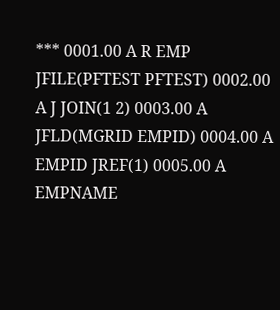*** 0001.00 A R EMP JFILE(PFTEST PFTEST) 0002.00 A J JOIN(1 2) 0003.00 A JFLD(MGRID EMPID) 0004.00 A EMPID JREF(1) 0005.00 A EMPNAME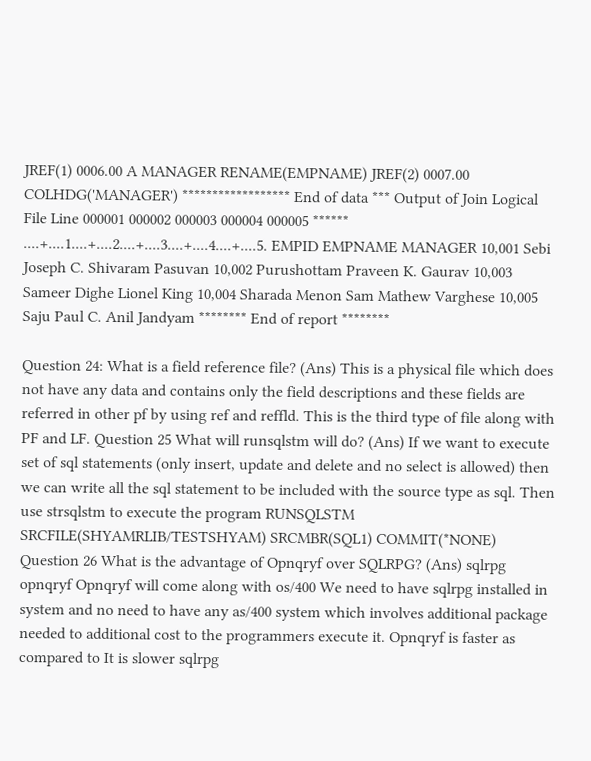JREF(1) 0006.00 A MANAGER RENAME(EMPNAME) JREF(2) 0007.00 COLHDG('MANAGER') ****************** End of data *** Output of Join Logical File Line 000001 000002 000003 000004 000005 ****** ....+....1....+....2....+....3....+....4....+....5. EMPID EMPNAME MANAGER 10,001 Sebi Joseph C. Shivaram Pasuvan 10,002 Purushottam Praveen K. Gaurav 10,003 Sameer Dighe Lionel King 10,004 Sharada Menon Sam Mathew Varghese 10,005 Saju Paul C. Anil Jandyam ******** End of report ********

Question 24: What is a field reference file? (Ans) This is a physical file which does not have any data and contains only the field descriptions and these fields are referred in other pf by using ref and reffld. This is the third type of file along with PF and LF. Question 25 What will runsqlstm will do? (Ans) If we want to execute set of sql statements (only insert, update and delete and no select is allowed) then we can write all the sql statement to be included with the source type as sql. Then use strsqlstm to execute the program RUNSQLSTM SRCFILE(SHYAMRLIB/TESTSHYAM) SRCMBR(SQL1) COMMIT(*NONE) Question 26 What is the advantage of Opnqryf over SQLRPG? (Ans) sqlrpg opnqryf Opnqryf will come along with os/400 We need to have sqlrpg installed in system and no need to have any as/400 system which involves additional package needed to additional cost to the programmers execute it. Opnqryf is faster as compared to It is slower sqlrpg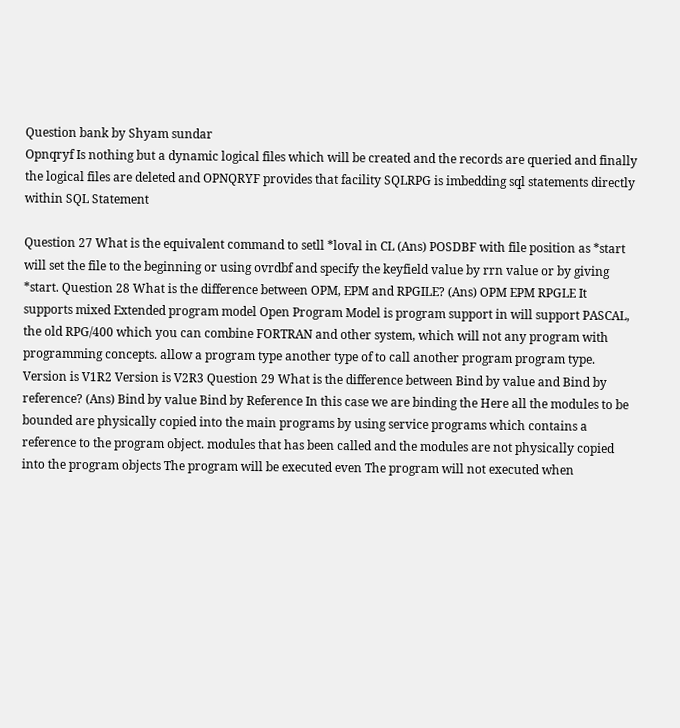Question bank by Shyam sundar
Opnqryf Is nothing but a dynamic logical files which will be created and the records are queried and finally the logical files are deleted and OPNQRYF provides that facility SQLRPG is imbedding sql statements directly within SQL Statement

Question 27 What is the equivalent command to setll *loval in CL (Ans) POSDBF with file position as *start will set the file to the beginning or using ovrdbf and specify the keyfield value by rrn value or by giving *start. Question 28 What is the difference between OPM, EPM and RPGILE? (Ans) OPM EPM RPGLE It supports mixed Extended program model Open Program Model is program support in will support PASCAL, the old RPG/400 which you can combine FORTRAN and other system, which will not any program with programming concepts. allow a program type another type of to call another program program type. Version is V1R2 Version is V2R3 Question 29 What is the difference between Bind by value and Bind by reference? (Ans) Bind by value Bind by Reference In this case we are binding the Here all the modules to be bounded are physically copied into the main programs by using service programs which contains a reference to the program object. modules that has been called and the modules are not physically copied into the program objects The program will be executed even The program will not executed when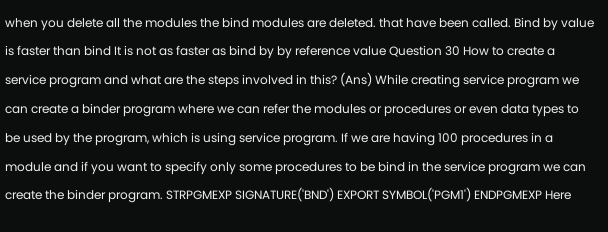when you delete all the modules the bind modules are deleted. that have been called. Bind by value is faster than bind It is not as faster as bind by by reference value Question 30 How to create a service program and what are the steps involved in this? (Ans) While creating service program we can create a binder program where we can refer the modules or procedures or even data types to be used by the program, which is using service program. If we are having 100 procedures in a module and if you want to specify only some procedures to be bind in the service program we can create the binder program. STRPGMEXP SIGNATURE('BND') EXPORT SYMBOL('PGM1') ENDPGMEXP Here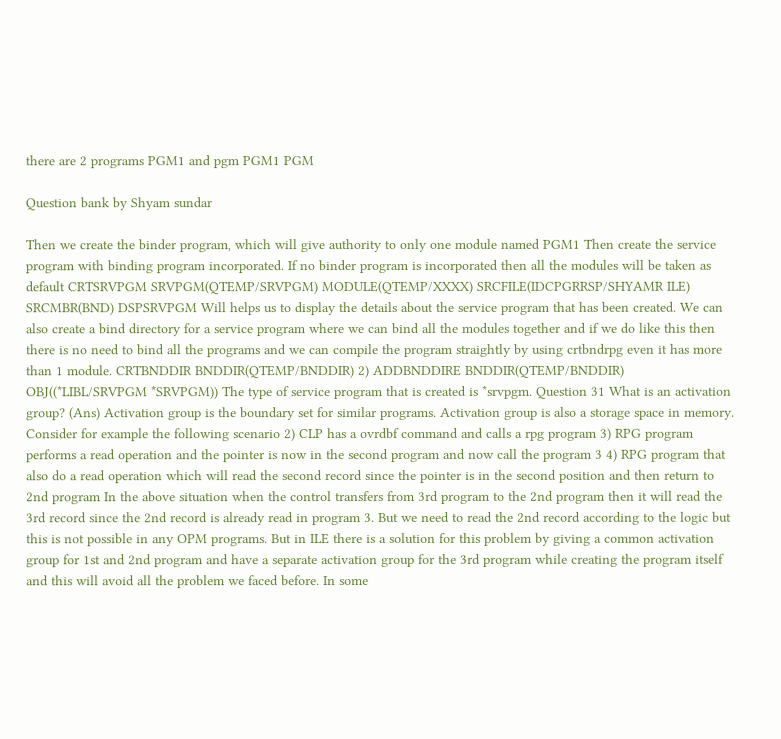there are 2 programs PGM1 and pgm PGM1 PGM

Question bank by Shyam sundar

Then we create the binder program, which will give authority to only one module named PGM1 Then create the service program with binding program incorporated. If no binder program is incorporated then all the modules will be taken as default CRTSRVPGM SRVPGM(QTEMP/SRVPGM) MODULE(QTEMP/XXXX) SRCFILE(IDCPGRRSP/SHYAMR ILE) SRCMBR(BND) DSPSRVPGM Will helps us to display the details about the service program that has been created. We can also create a bind directory for a service program where we can bind all the modules together and if we do like this then there is no need to bind all the programs and we can compile the program straightly by using crtbndrpg even it has more than 1 module. CRTBNDDIR BNDDIR(QTEMP/BNDDIR) 2) ADDBNDDIRE BNDDIR(QTEMP/BNDDIR) OBJ((*LIBL/SRVPGM *SRVPGM)) The type of service program that is created is *srvpgm. Question 31 What is an activation group? (Ans) Activation group is the boundary set for similar programs. Activation group is also a storage space in memory. Consider for example the following scenario 2) CLP has a ovrdbf command and calls a rpg program 3) RPG program performs a read operation and the pointer is now in the second program and now call the program 3 4) RPG program that also do a read operation which will read the second record since the pointer is in the second position and then return to 2nd program In the above situation when the control transfers from 3rd program to the 2nd program then it will read the 3rd record since the 2nd record is already read in program 3. But we need to read the 2nd record according to the logic but this is not possible in any OPM programs. But in ILE there is a solution for this problem by giving a common activation group for 1st and 2nd program and have a separate activation group for the 3rd program while creating the program itself and this will avoid all the problem we faced before. In some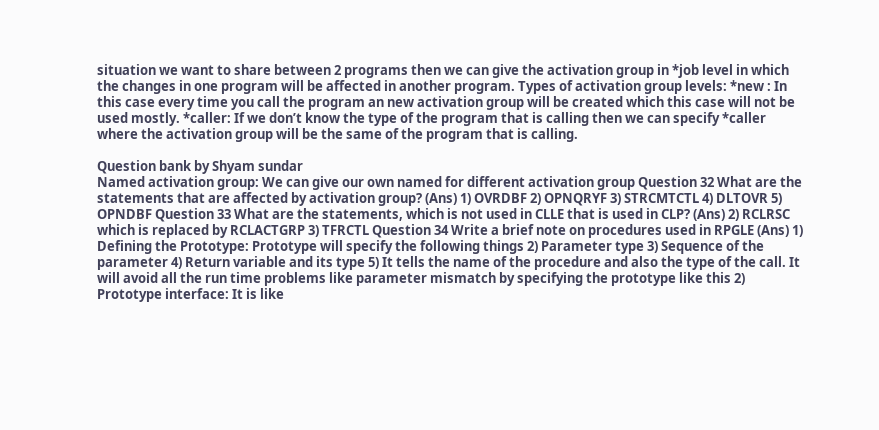situation we want to share between 2 programs then we can give the activation group in *job level in which the changes in one program will be affected in another program. Types of activation group levels: *new : In this case every time you call the program an new activation group will be created which this case will not be used mostly. *caller: If we don’t know the type of the program that is calling then we can specify *caller where the activation group will be the same of the program that is calling.

Question bank by Shyam sundar
Named activation group: We can give our own named for different activation group Question 32 What are the statements that are affected by activation group? (Ans) 1) OVRDBF 2) OPNQRYF 3) STRCMTCTL 4) DLTOVR 5) OPNDBF Question 33 What are the statements, which is not used in CLLE that is used in CLP? (Ans) 2) RCLRSC which is replaced by RCLACTGRP 3) TFRCTL Question 34 Write a brief note on procedures used in RPGLE (Ans) 1) Defining the Prototype: Prototype will specify the following things 2) Parameter type 3) Sequence of the parameter 4) Return variable and its type 5) It tells the name of the procedure and also the type of the call. It will avoid all the run time problems like parameter mismatch by specifying the prototype like this 2) Prototype interface: It is like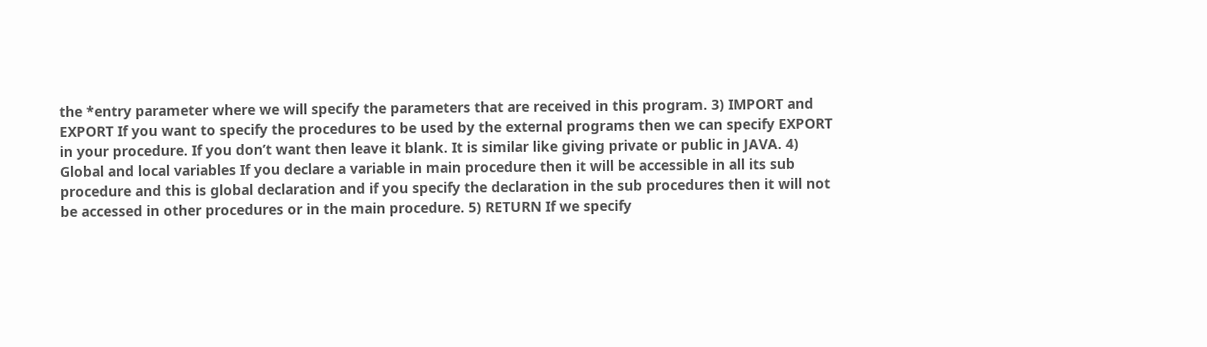the *entry parameter where we will specify the parameters that are received in this program. 3) IMPORT and EXPORT If you want to specify the procedures to be used by the external programs then we can specify EXPORT in your procedure. If you don’t want then leave it blank. It is similar like giving private or public in JAVA. 4) Global and local variables If you declare a variable in main procedure then it will be accessible in all its sub procedure and this is global declaration and if you specify the declaration in the sub procedures then it will not be accessed in other procedures or in the main procedure. 5) RETURN If we specify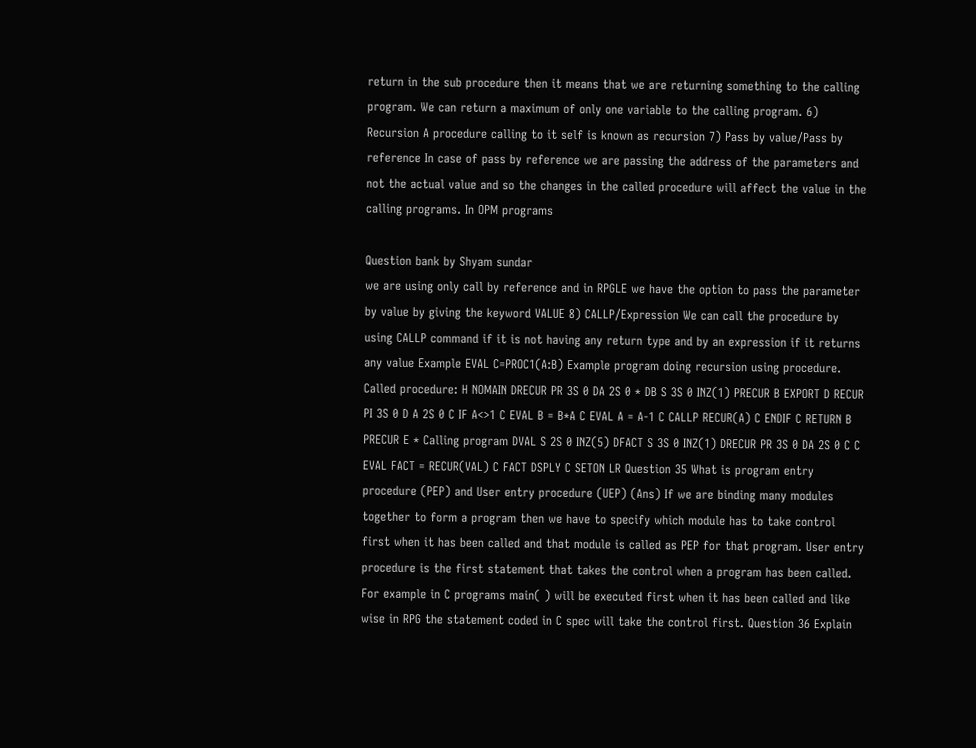return in the sub procedure then it means that we are returning something to the calling program. We can return a maximum of only one variable to the calling program. 6) Recursion A procedure calling to it self is known as recursion 7) Pass by value/Pass by reference In case of pass by reference we are passing the address of the parameters and not the actual value and so the changes in the called procedure will affect the value in the calling programs. In OPM programs

Question bank by Shyam sundar
we are using only call by reference and in RPGLE we have the option to pass the parameter by value by giving the keyword VALUE 8) CALLP/Expression We can call the procedure by using CALLP command if it is not having any return type and by an expression if it returns any value Example EVAL C=PROC1(A:B) Example program doing recursion using procedure. Called procedure: H NOMAIN DRECUR PR 3S 0 DA 2S 0 * DB S 3S 0 INZ(1) PRECUR B EXPORT D RECUR PI 3S 0 D A 2S 0 C IF A<>1 C EVAL B = B*A C EVAL A = A-1 C CALLP RECUR(A) C ENDIF C RETURN B PRECUR E * Calling program DVAL S 2S 0 INZ(5) DFACT S 3S 0 INZ(1) DRECUR PR 3S 0 DA 2S 0 C C EVAL FACT = RECUR(VAL) C FACT DSPLY C SETON LR Question 35 What is program entry procedure (PEP) and User entry procedure (UEP) (Ans) If we are binding many modules together to form a program then we have to specify which module has to take control first when it has been called and that module is called as PEP for that program. User entry procedure is the first statement that takes the control when a program has been called. For example in C programs main( ) will be executed first when it has been called and like wise in RPG the statement coded in C spec will take the control first. Question 36 Explain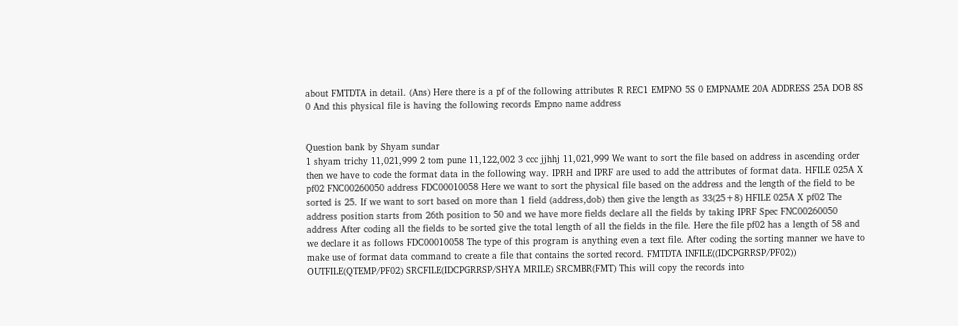about FMTDTA in detail. (Ans) Here there is a pf of the following attributes R REC1 EMPNO 5S 0 EMPNAME 20A ADDRESS 25A DOB 8S 0 And this physical file is having the following records Empno name address


Question bank by Shyam sundar
1 shyam trichy 11,021,999 2 tom pune 11,122,002 3 ccc jjhhj 11,021,999 We want to sort the file based on address in ascending order then we have to code the format data in the following way. IPRH and IPRF are used to add the attributes of format data. HFILE 025A X pf02 FNC00260050 address FDC00010058 Here we want to sort the physical file based on the address and the length of the field to be sorted is 25. If we want to sort based on more than 1 field (address,dob) then give the length as 33(25+8) HFILE 025A X pf02 The address position starts from 26th position to 50 and we have more fields declare all the fields by taking IPRF Spec FNC00260050 address After coding all the fields to be sorted give the total length of all the fields in the file. Here the file pf02 has a length of 58 and we declare it as follows FDC00010058 The type of this program is anything even a text file. After coding the sorting manner we have to make use of format data command to create a file that contains the sorted record. FMTDTA INFILE((IDCPGRRSP/PF02)) OUTFILE(QTEMP/PF02) SRCFILE(IDCPGRRSP/SHYA MRILE) SRCMBR(FMT) This will copy the records into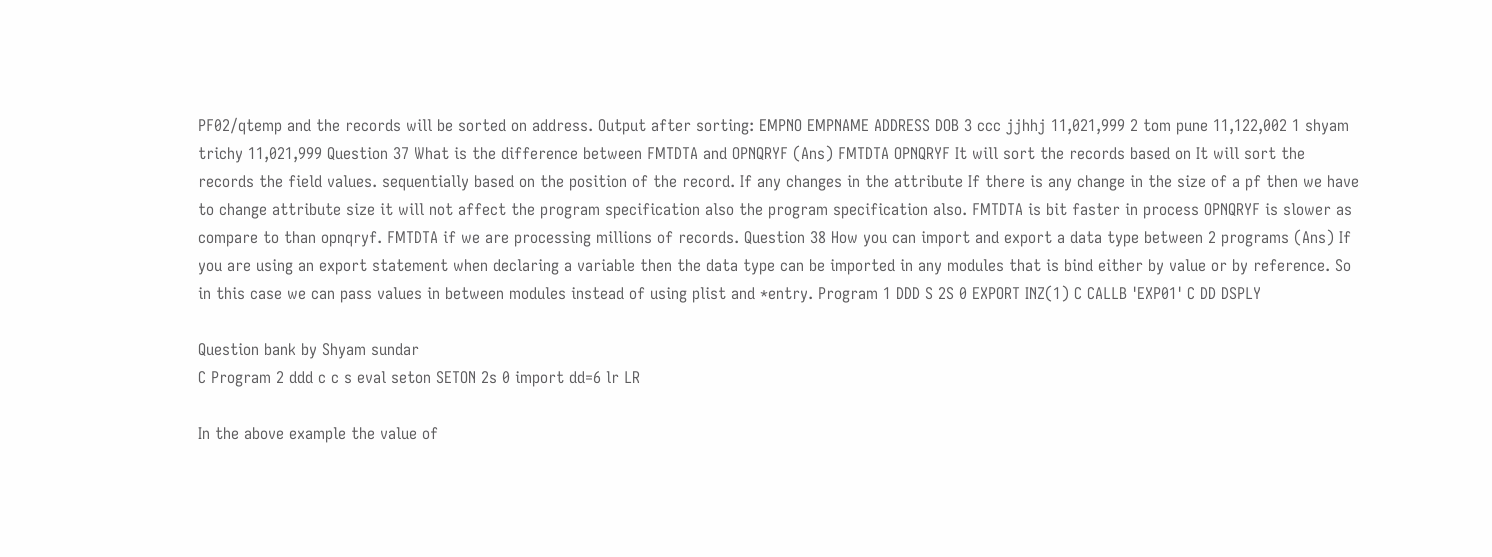PF02/qtemp and the records will be sorted on address. Output after sorting: EMPNO EMPNAME ADDRESS DOB 3 ccc jjhhj 11,021,999 2 tom pune 11,122,002 1 shyam trichy 11,021,999 Question 37 What is the difference between FMTDTA and OPNQRYF (Ans) FMTDTA OPNQRYF It will sort the records based on It will sort the records the field values. sequentially based on the position of the record. If any changes in the attribute If there is any change in the size of a pf then we have to change attribute size it will not affect the program specification also the program specification also. FMTDTA is bit faster in process OPNQRYF is slower as compare to than opnqryf. FMTDTA if we are processing millions of records. Question 38 How you can import and export a data type between 2 programs (Ans) If you are using an export statement when declaring a variable then the data type can be imported in any modules that is bind either by value or by reference. So in this case we can pass values in between modules instead of using plist and *entry. Program 1 DDD S 2S 0 EXPORT INZ(1) C CALLB 'EXP01' C DD DSPLY

Question bank by Shyam sundar
C Program 2 ddd c c s eval seton SETON 2s 0 import dd=6 lr LR

In the above example the value of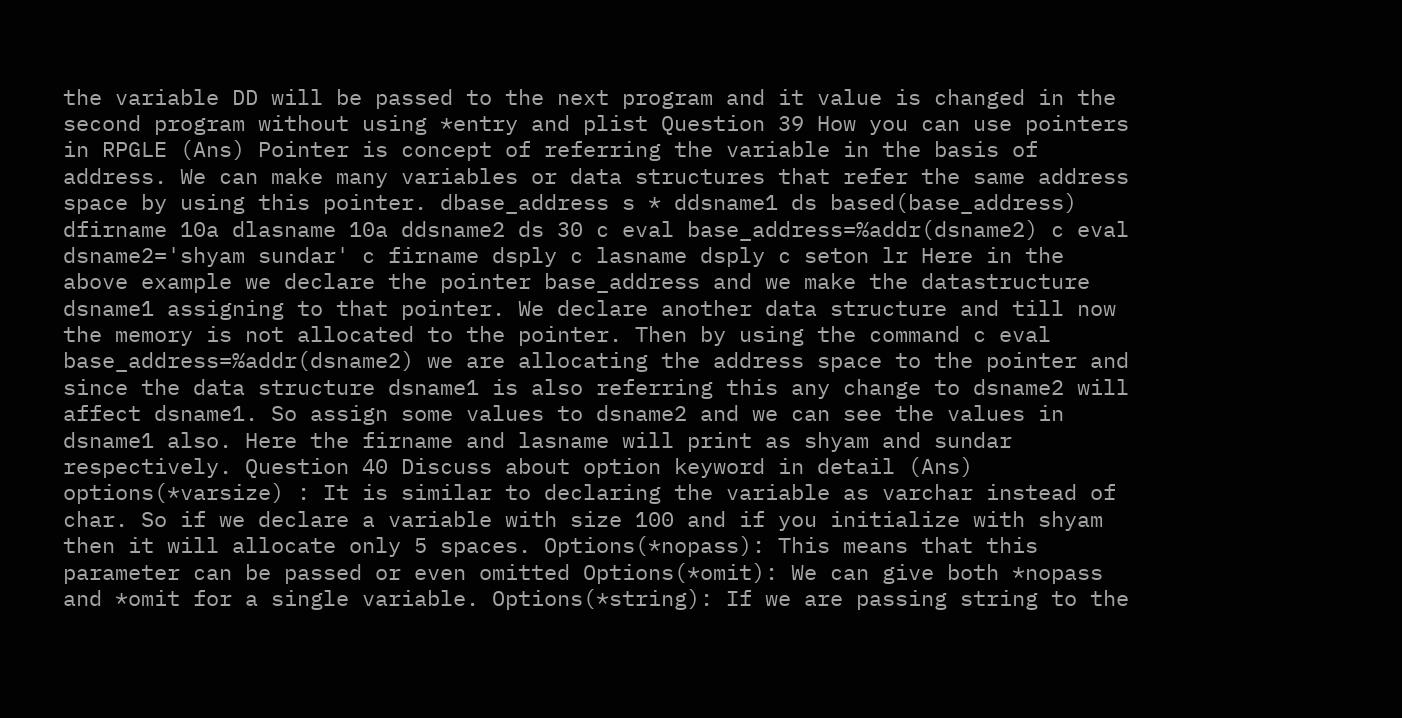the variable DD will be passed to the next program and it value is changed in the second program without using *entry and plist Question 39 How you can use pointers in RPGLE (Ans) Pointer is concept of referring the variable in the basis of address. We can make many variables or data structures that refer the same address space by using this pointer. dbase_address s * ddsname1 ds based(base_address) dfirname 10a dlasname 10a ddsname2 ds 30 c eval base_address=%addr(dsname2) c eval dsname2='shyam sundar' c firname dsply c lasname dsply c seton lr Here in the above example we declare the pointer base_address and we make the datastructure dsname1 assigning to that pointer. We declare another data structure and till now the memory is not allocated to the pointer. Then by using the command c eval base_address=%addr(dsname2) we are allocating the address space to the pointer and since the data structure dsname1 is also referring this any change to dsname2 will affect dsname1. So assign some values to dsname2 and we can see the values in dsname1 also. Here the firname and lasname will print as shyam and sundar respectively. Question 40 Discuss about option keyword in detail (Ans) options(*varsize) : It is similar to declaring the variable as varchar instead of char. So if we declare a variable with size 100 and if you initialize with shyam then it will allocate only 5 spaces. Options(*nopass): This means that this parameter can be passed or even omitted Options(*omit): We can give both *nopass and *omit for a single variable. Options(*string): If we are passing string to the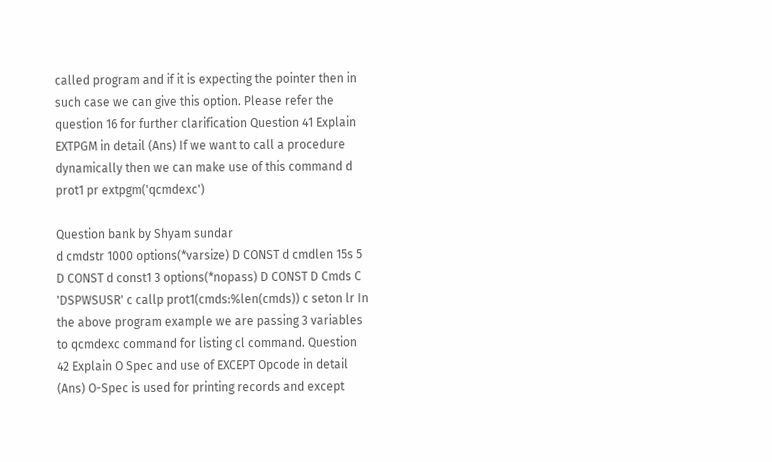called program and if it is expecting the pointer then in such case we can give this option. Please refer the question 16 for further clarification Question 41 Explain EXTPGM in detail (Ans) If we want to call a procedure dynamically then we can make use of this command d prot1 pr extpgm('qcmdexc')

Question bank by Shyam sundar
d cmdstr 1000 options(*varsize) D CONST d cmdlen 15s 5 D CONST d const1 3 options(*nopass) D CONST D Cmds C 'DSPWSUSR' c callp prot1(cmds:%len(cmds)) c seton lr In the above program example we are passing 3 variables to qcmdexc command for listing cl command. Question 42 Explain O Spec and use of EXCEPT Opcode in detail (Ans) O-Spec is used for printing records and except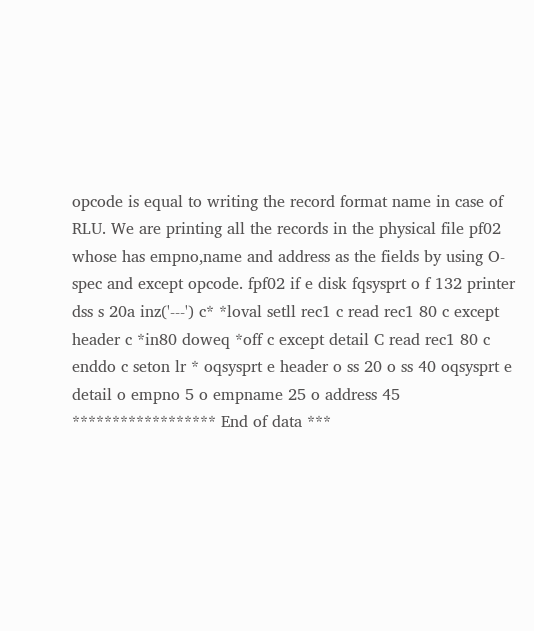opcode is equal to writing the record format name in case of RLU. We are printing all the records in the physical file pf02 whose has empno,name and address as the fields by using O-spec and except opcode. fpf02 if e disk fqsysprt o f 132 printer dss s 20a inz('---') c* *loval setll rec1 c read rec1 80 c except header c *in80 doweq *off c except detail C read rec1 80 c enddo c seton lr * oqsysprt e header o ss 20 o ss 40 oqsysprt e detail o empno 5 o empname 25 o address 45 ****************** End of data ***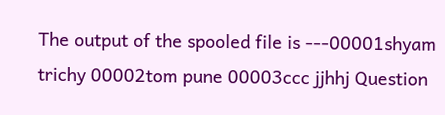The output of the spooled file is ---00001shyam trichy 00002tom pune 00003ccc jjhhj Question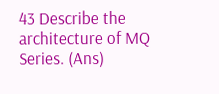43 Describe the architecture of MQ Series. (Ans)